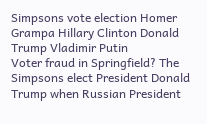Simpsons vote election Homer Grampa Hillary Clinton Donald Trump Vladimir Putin
Voter fraud in Springfield? The Simpsons elect President Donald Trump when Russian President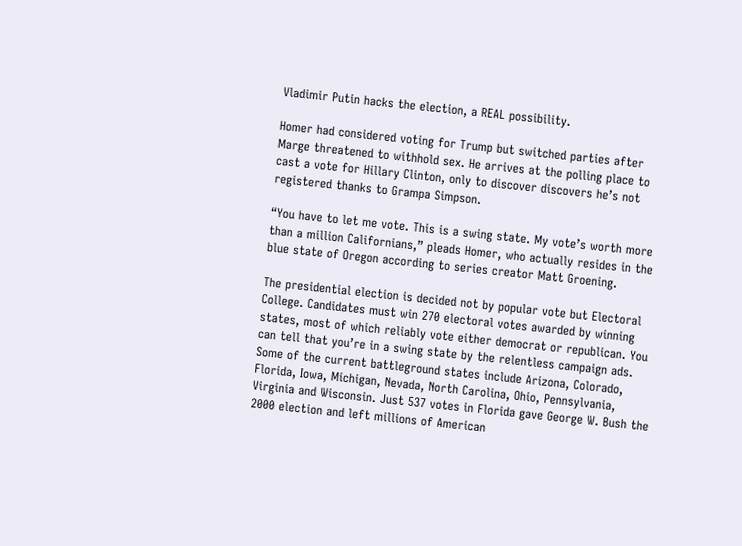Vladimir Putin hacks the election, a REAL possibility.

Homer had considered voting for Trump but switched parties after Marge threatened to withhold sex. He arrives at the polling place to cast a vote for Hillary Clinton, only to discover discovers he’s not registered thanks to Grampa Simpson.

“You have to let me vote. This is a swing state. My vote’s worth more than a million Californians,” pleads Homer, who actually resides in the blue state of Oregon according to series creator Matt Groening.

The presidential election is decided not by popular vote but Electoral College. Candidates must win 270 electoral votes awarded by winning states, most of which reliably vote either democrat or republican. You can tell that you’re in a swing state by the relentless campaign ads. Some of the current battleground states include Arizona, Colorado, Florida, Iowa, Michigan, Nevada, North Carolina, Ohio, Pennsylvania, Virginia and Wisconsin. Just 537 votes in Florida gave George W. Bush the 2000 election and left millions of American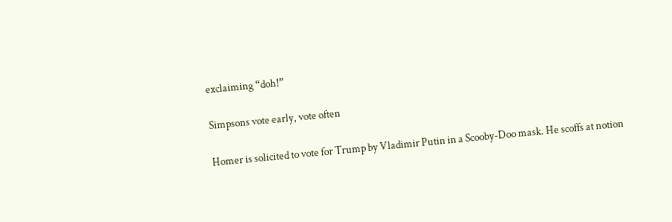exclaiming “doh!”

Simpsons vote early, vote often

Homer is solicited to vote for Trump by Vladimir Putin in a Scooby-Doo mask. He scoffs at notion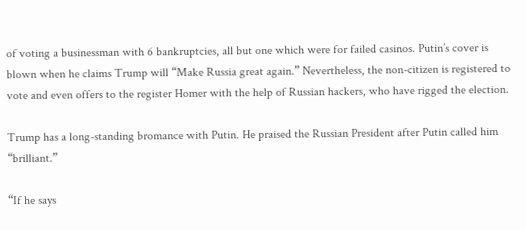of voting a businessman with 6 bankruptcies, all but one which were for failed casinos. Putin’s cover is blown when he claims Trump will “Make Russia great again.” Nevertheless, the non-citizen is registered to vote and even offers to the register Homer with the help of Russian hackers, who have rigged the election.

Trump has a long-standing bromance with Putin. He praised the Russian President after Putin called him “brilliant.”

“If he says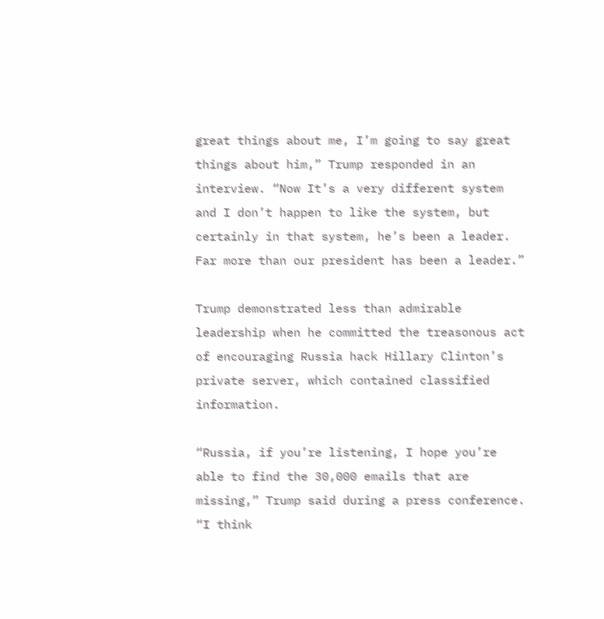great things about me, I’m going to say great things about him,” Trump responded in an interview. “Now It’s a very different system and I don’t happen to like the system, but certainly in that system, he’s been a leader. Far more than our president has been a leader.”

Trump demonstrated less than admirable leadership when he committed the treasonous act of encouraging Russia hack Hillary Clinton’s private server, which contained classified information.

“Russia, if you’re listening, I hope you’re able to find the 30,000 emails that are missing,” Trump said during a press conference. “I think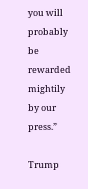you will probably be rewarded mightily by our press.”

Trump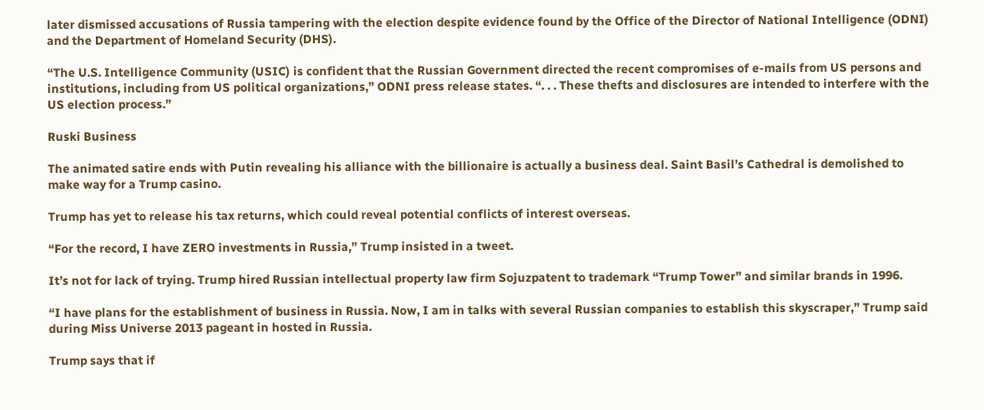later dismissed accusations of Russia tampering with the election despite evidence found by the Office of the Director of National Intelligence (ODNI) and the Department of Homeland Security (DHS).

“The U.S. Intelligence Community (USIC) is confident that the Russian Government directed the recent compromises of e-mails from US persons and institutions, including from US political organizations,” ODNI press release states. “. . . These thefts and disclosures are intended to interfere with the US election process.”

Ruski Business

The animated satire ends with Putin revealing his alliance with the billionaire is actually a business deal. Saint Basil’s Cathedral is demolished to make way for a Trump casino.

Trump has yet to release his tax returns, which could reveal potential conflicts of interest overseas.

“For the record, I have ZERO investments in Russia,” Trump insisted in a tweet.

It’s not for lack of trying. Trump hired Russian intellectual property law firm Sojuzpatent to trademark “Trump Tower” and similar brands in 1996.

“I have plans for the establishment of business in Russia. Now, I am in talks with several Russian companies to establish this skyscraper,” Trump said during Miss Universe 2013 pageant in hosted in Russia.

Trump says that if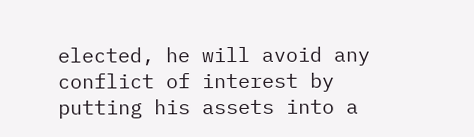elected, he will avoid any conflict of interest by putting his assets into a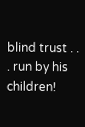blind trust . . . run by his children!